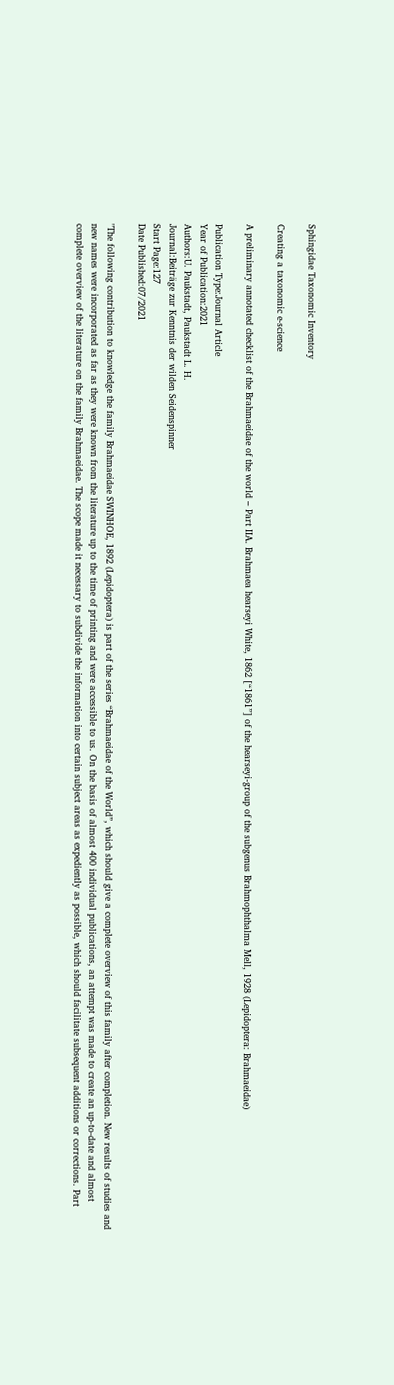Sphingidae Taxonomic Inventory

Creating a taxonomic e-science

A preliminary annotated checklist of the Brahmaeidae of the world – Part IIA. Brahmaea hearseyi White, 1862 [“1861”] of the hearseyi-group of the subgenus Brahmophthalma Mell, 1928 (Lepidoptera: Brahmaeidae)

Publication Type:Journal Article
Year of Publication:2021
Authors:U. Paukstadt, Paukstadt L. H.
Journal:Beiträge zur Kenntnis der wilden Seidenspinner
Start Page:127
Date Published:07/2021

"The following contribution to knowledge the family Brahmaeidae SWINHOE, 1892 (Lepidoptera) is part of the series “Brahmaeidae of the World”, which should give a complete overview of this family after completion. New results of studies and new names were incorporated as far as they were known from the literature up to the time of printing and were accessible to us. On the basis of almost 400 individual publications, an attempt was made to create an up-to-date and almost complete overview of the literature on the family Brahmaeidae. The scope made it necessary to subdivide the information into certain subject areas as expediently as possible, which should facilitate subsequent additions or corrections. Part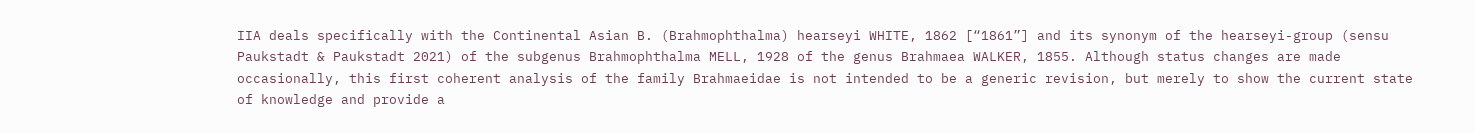IIA deals specifically with the Continental Asian B. (Brahmophthalma) hearseyi WHITE, 1862 [“1861”] and its synonym of the hearseyi-group (sensu Paukstadt & Paukstadt 2021) of the subgenus Brahmophthalma MELL, 1928 of the genus Brahmaea WALKER, 1855. Although status changes are made occasionally, this first coherent analysis of the family Brahmaeidae is not intended to be a generic revision, but merely to show the current state of knowledge and provide a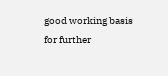good working basis for further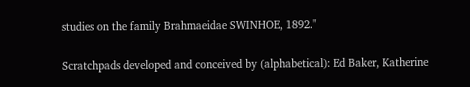studies on the family Brahmaeidae SWINHOE, 1892."

Scratchpads developed and conceived by (alphabetical): Ed Baker, Katherine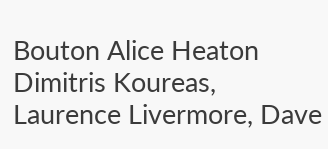Bouton Alice Heaton Dimitris Koureas, Laurence Livermore, Dave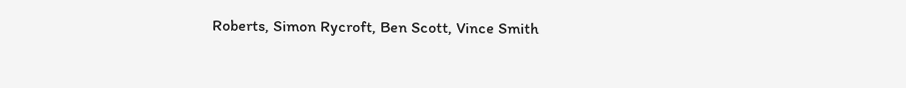Roberts, Simon Rycroft, Ben Scott, Vince Smith